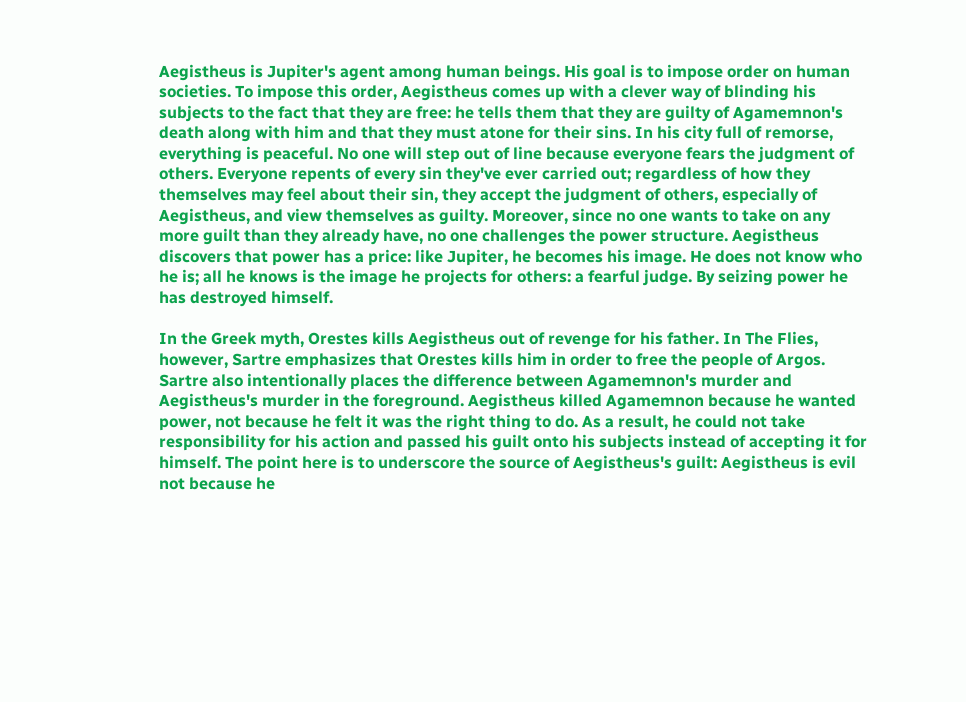Aegistheus is Jupiter's agent among human beings. His goal is to impose order on human societies. To impose this order, Aegistheus comes up with a clever way of blinding his subjects to the fact that they are free: he tells them that they are guilty of Agamemnon's death along with him and that they must atone for their sins. In his city full of remorse, everything is peaceful. No one will step out of line because everyone fears the judgment of others. Everyone repents of every sin they've ever carried out; regardless of how they themselves may feel about their sin, they accept the judgment of others, especially of Aegistheus, and view themselves as guilty. Moreover, since no one wants to take on any more guilt than they already have, no one challenges the power structure. Aegistheus discovers that power has a price: like Jupiter, he becomes his image. He does not know who he is; all he knows is the image he projects for others: a fearful judge. By seizing power he has destroyed himself.

In the Greek myth, Orestes kills Aegistheus out of revenge for his father. In The Flies, however, Sartre emphasizes that Orestes kills him in order to free the people of Argos. Sartre also intentionally places the difference between Agamemnon's murder and Aegistheus's murder in the foreground. Aegistheus killed Agamemnon because he wanted power, not because he felt it was the right thing to do. As a result, he could not take responsibility for his action and passed his guilt onto his subjects instead of accepting it for himself. The point here is to underscore the source of Aegistheus's guilt: Aegistheus is evil not because he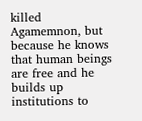killed Agamemnon, but because he knows that human beings are free and he builds up institutions to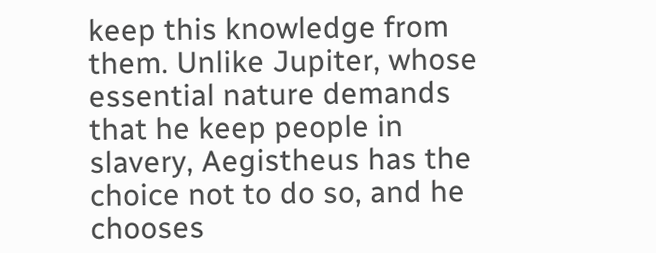keep this knowledge from them. Unlike Jupiter, whose essential nature demands that he keep people in slavery, Aegistheus has the choice not to do so, and he chooses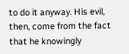to do it anyway. His evil, then, come from the fact that he knowingly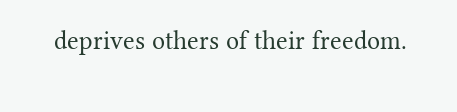deprives others of their freedom.